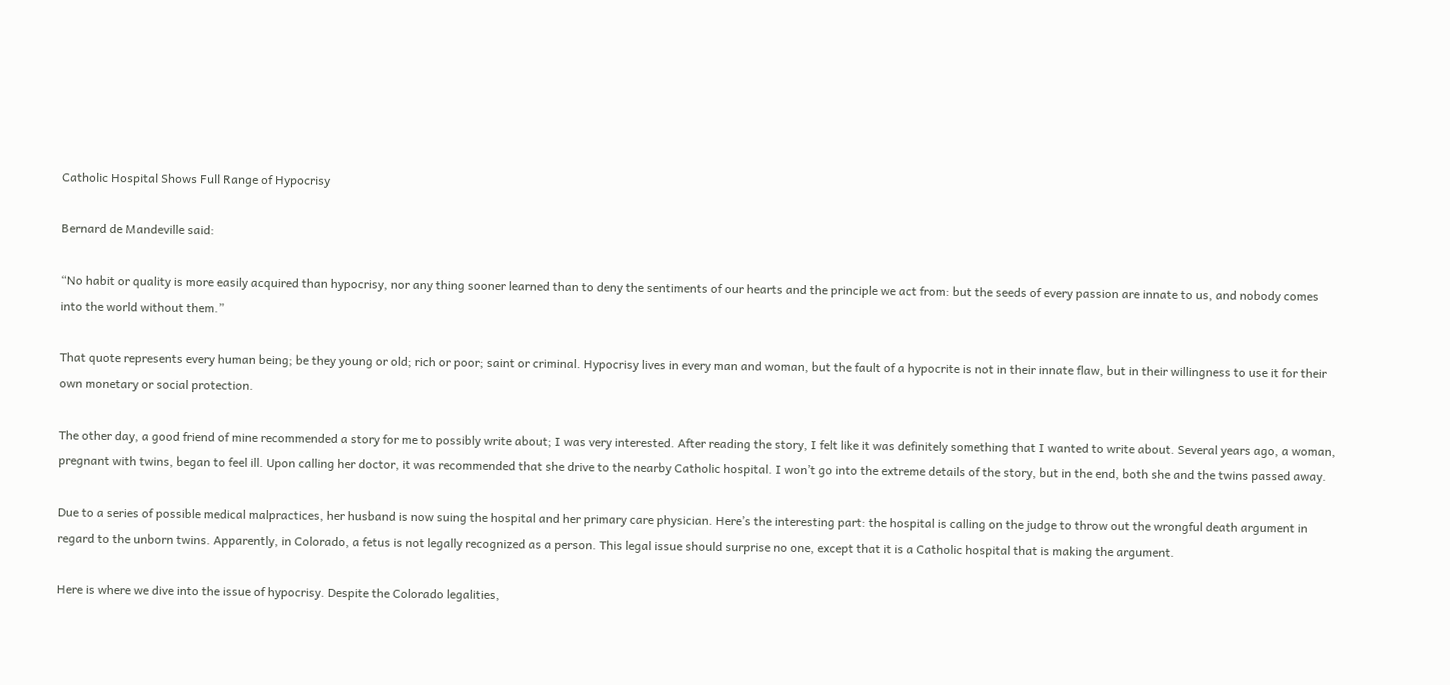Catholic Hospital Shows Full Range of Hypocrisy

Bernard de Mandeville said:

“No habit or quality is more easily acquired than hypocrisy, nor any thing sooner learned than to deny the sentiments of our hearts and the principle we act from: but the seeds of every passion are innate to us, and nobody comes into the world without them.”

That quote represents every human being; be they young or old; rich or poor; saint or criminal. Hypocrisy lives in every man and woman, but the fault of a hypocrite is not in their innate flaw, but in their willingness to use it for their own monetary or social protection.

The other day, a good friend of mine recommended a story for me to possibly write about; I was very interested. After reading the story, I felt like it was definitely something that I wanted to write about. Several years ago, a woman, pregnant with twins, began to feel ill. Upon calling her doctor, it was recommended that she drive to the nearby Catholic hospital. I won’t go into the extreme details of the story, but in the end, both she and the twins passed away.

Due to a series of possible medical malpractices, her husband is now suing the hospital and her primary care physician. Here’s the interesting part: the hospital is calling on the judge to throw out the wrongful death argument in regard to the unborn twins. Apparently, in Colorado, a fetus is not legally recognized as a person. This legal issue should surprise no one, except that it is a Catholic hospital that is making the argument.

Here is where we dive into the issue of hypocrisy. Despite the Colorado legalities,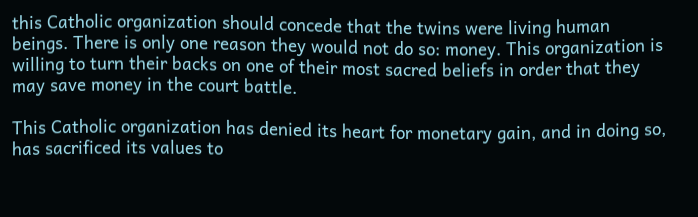this Catholic organization should concede that the twins were living human beings. There is only one reason they would not do so: money. This organization is willing to turn their backs on one of their most sacred beliefs in order that they may save money in the court battle.

This Catholic organization has denied its heart for monetary gain, and in doing so, has sacrificed its values to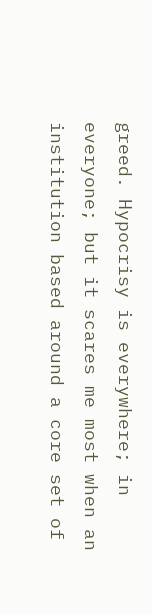greed. Hypocrisy is everywhere; in everyone; but it scares me most when an institution based around a core set of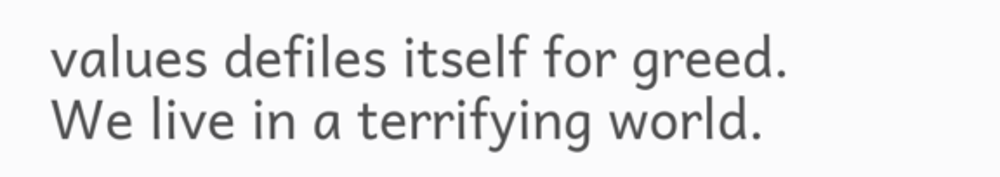values defiles itself for greed. We live in a terrifying world.